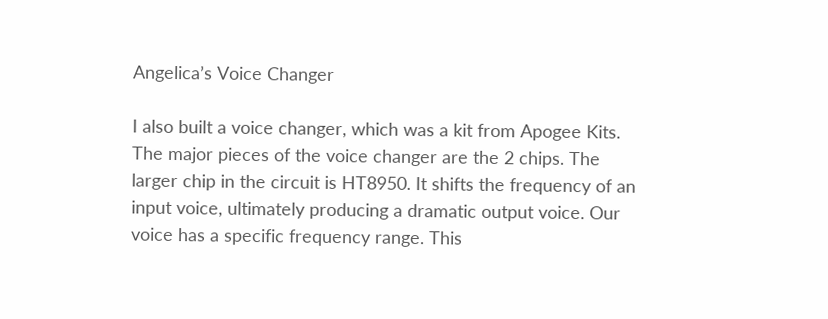Angelica’s Voice Changer

I also built a voice changer, which was a kit from Apogee Kits. The major pieces of the voice changer are the 2 chips. The larger chip in the circuit is HT8950. It shifts the frequency of an input voice, ultimately producing a dramatic output voice. Our voice has a specific frequency range. This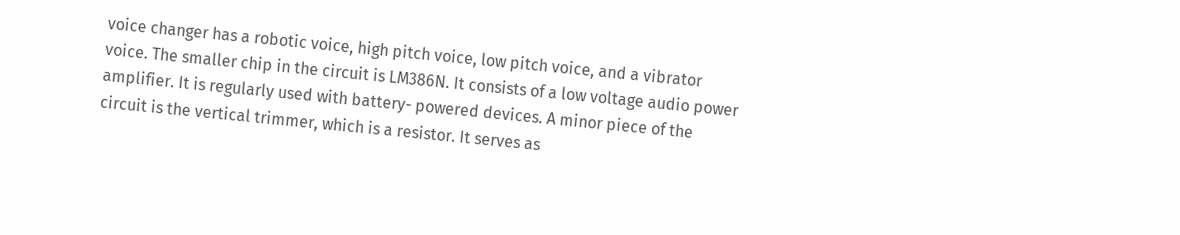voice changer has a robotic voice, high pitch voice, low pitch voice, and a vibrator voice. The smaller chip in the circuit is LM386N. It consists of a low voltage audio power amplifier. It is regularly used with battery- powered devices. A minor piece of the circuit is the vertical trimmer, which is a resistor. It serves as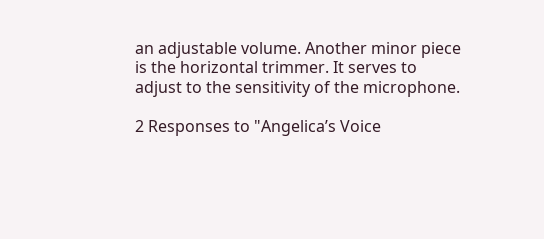an adjustable volume. Another minor piece is the horizontal trimmer. It serves to adjust to the sensitivity of the microphone.

2 Responses to "Angelica’s Voice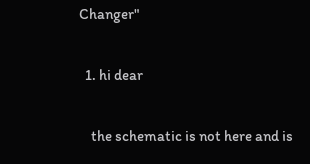Changer"

  1. hi dear

    the schematic is not here and is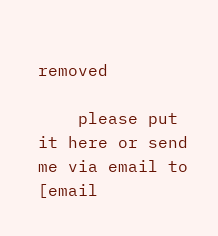removed

    please put it here or send me via email to [email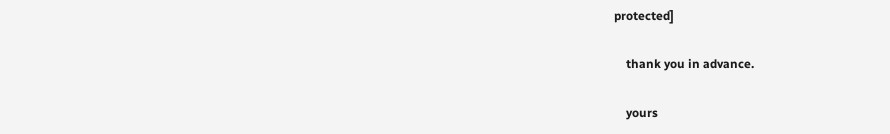protected]

    thank you in advance.

    yours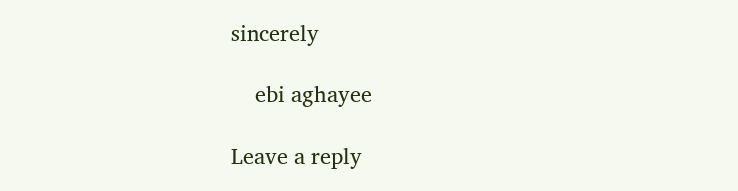sincerely

    ebi aghayee

Leave a reply